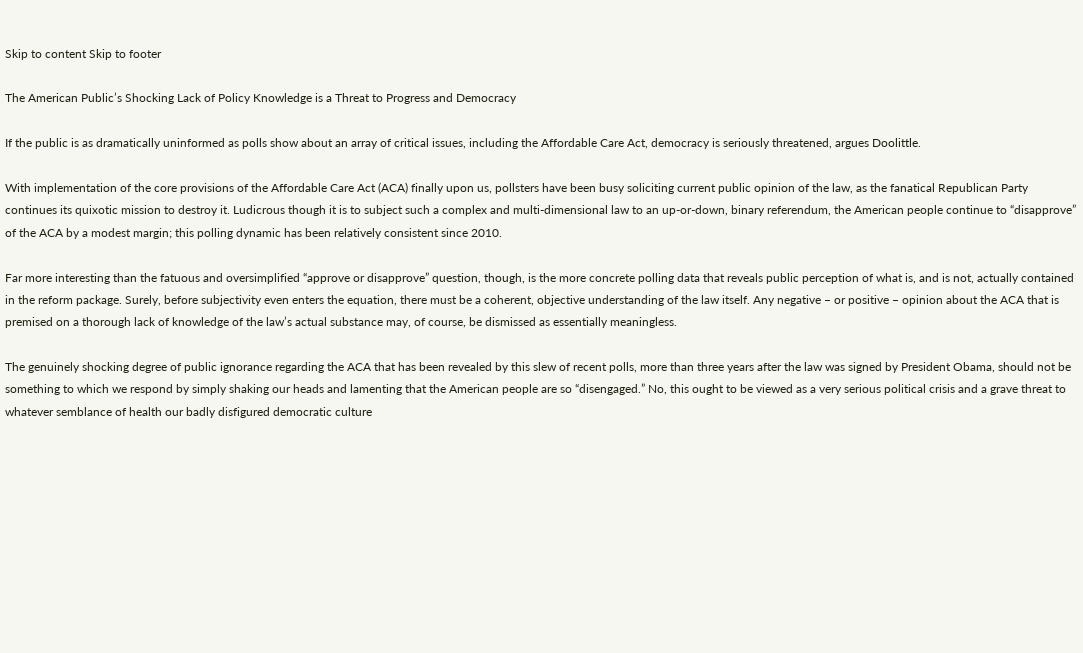Skip to content Skip to footer

The American Public’s Shocking Lack of Policy Knowledge is a Threat to Progress and Democracy

If the public is as dramatically uninformed as polls show about an array of critical issues, including the Affordable Care Act, democracy is seriously threatened, argues Doolittle.

With implementation of the core provisions of the Affordable Care Act (ACA) finally upon us, pollsters have been busy soliciting current public opinion of the law, as the fanatical Republican Party continues its quixotic mission to destroy it. Ludicrous though it is to subject such a complex and multi-dimensional law to an up-or-down, binary referendum, the American people continue to “disapprove” of the ACA by a modest margin; this polling dynamic has been relatively consistent since 2010.

Far more interesting than the fatuous and oversimplified “approve or disapprove” question, though, is the more concrete polling data that reveals public perception of what is, and is not, actually contained in the reform package. Surely, before subjectivity even enters the equation, there must be a coherent, objective understanding of the law itself. Any negative – or positive – opinion about the ACA that is premised on a thorough lack of knowledge of the law’s actual substance may, of course, be dismissed as essentially meaningless.

The genuinely shocking degree of public ignorance regarding the ACA that has been revealed by this slew of recent polls, more than three years after the law was signed by President Obama, should not be something to which we respond by simply shaking our heads and lamenting that the American people are so “disengaged.” No, this ought to be viewed as a very serious political crisis and a grave threat to whatever semblance of health our badly disfigured democratic culture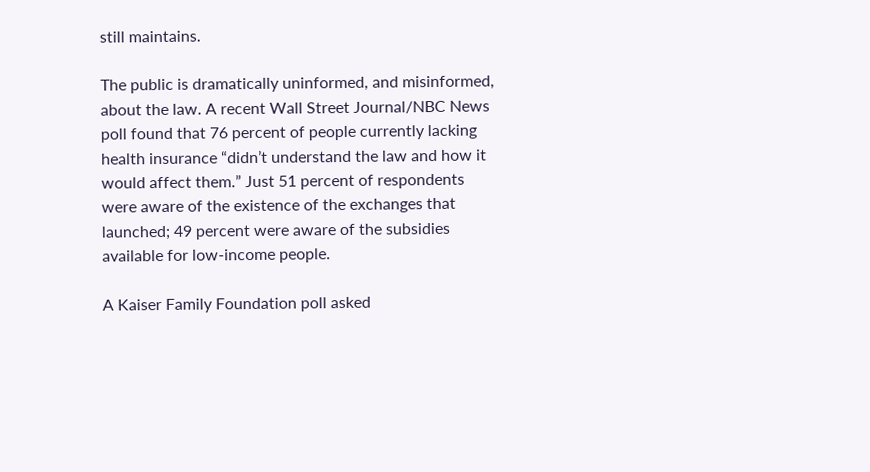still maintains.

The public is dramatically uninformed, and misinformed, about the law. A recent Wall Street Journal/NBC News poll found that 76 percent of people currently lacking health insurance “didn’t understand the law and how it would affect them.” Just 51 percent of respondents were aware of the existence of the exchanges that launched; 49 percent were aware of the subsidies available for low-income people.

A Kaiser Family Foundation poll asked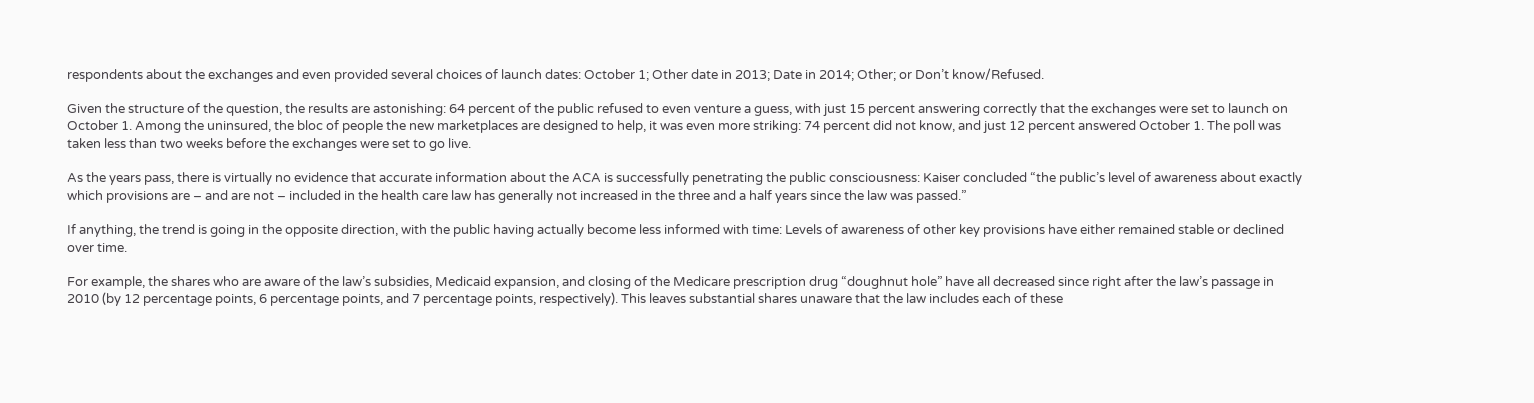respondents about the exchanges and even provided several choices of launch dates: October 1; Other date in 2013; Date in 2014; Other; or Don’t know/Refused.

Given the structure of the question, the results are astonishing: 64 percent of the public refused to even venture a guess, with just 15 percent answering correctly that the exchanges were set to launch on October 1. Among the uninsured, the bloc of people the new marketplaces are designed to help, it was even more striking: 74 percent did not know, and just 12 percent answered October 1. The poll was taken less than two weeks before the exchanges were set to go live.

As the years pass, there is virtually no evidence that accurate information about the ACA is successfully penetrating the public consciousness: Kaiser concluded “the public’s level of awareness about exactly which provisions are – and are not – included in the health care law has generally not increased in the three and a half years since the law was passed.”

If anything, the trend is going in the opposite direction, with the public having actually become less informed with time: Levels of awareness of other key provisions have either remained stable or declined over time.

For example, the shares who are aware of the law’s subsidies, Medicaid expansion, and closing of the Medicare prescription drug “doughnut hole” have all decreased since right after the law’s passage in 2010 (by 12 percentage points, 6 percentage points, and 7 percentage points, respectively). This leaves substantial shares unaware that the law includes each of these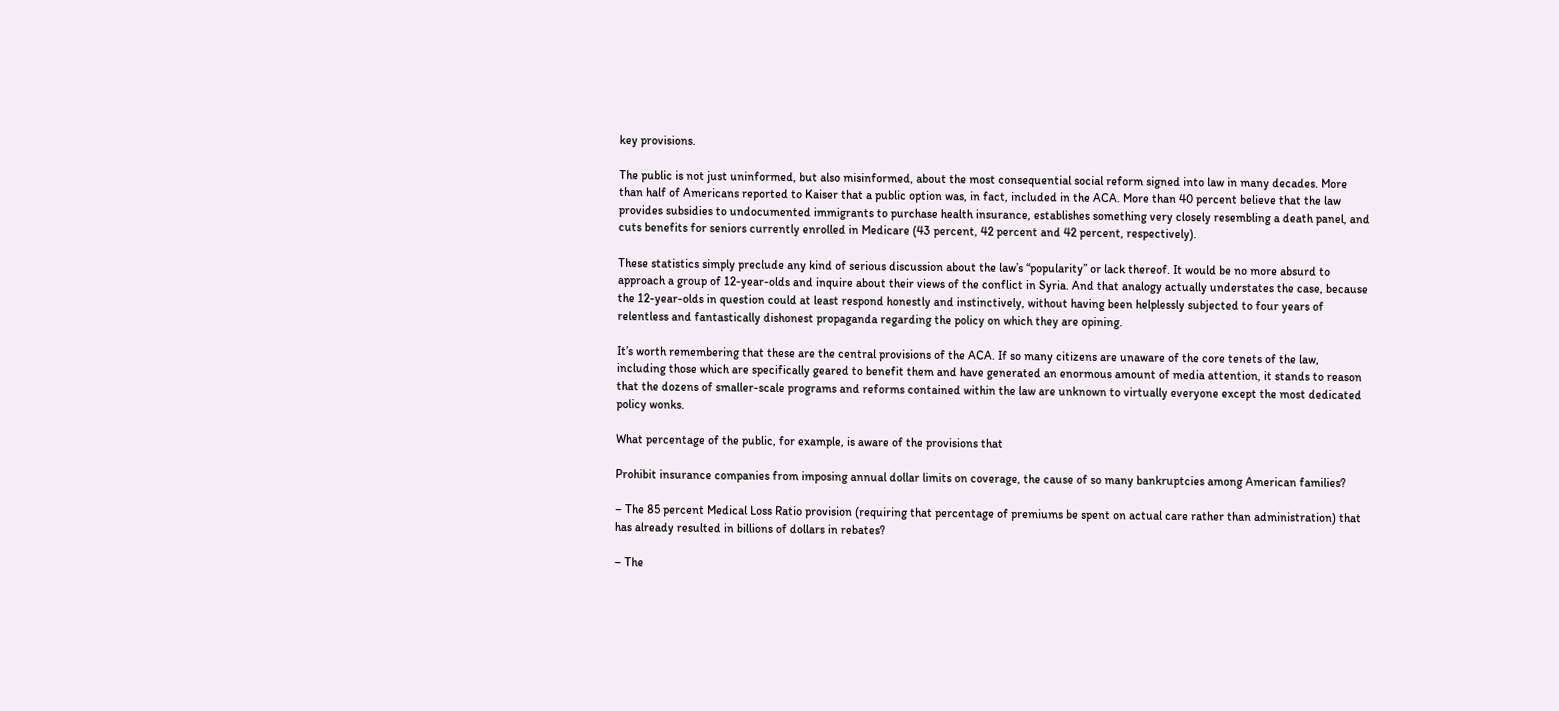key provisions.

The public is not just uninformed, but also misinformed, about the most consequential social reform signed into law in many decades. More than half of Americans reported to Kaiser that a public option was, in fact, included in the ACA. More than 40 percent believe that the law provides subsidies to undocumented immigrants to purchase health insurance, establishes something very closely resembling a death panel, and cuts benefits for seniors currently enrolled in Medicare (43 percent, 42 percent and 42 percent, respectively).

These statistics simply preclude any kind of serious discussion about the law’s “popularity” or lack thereof. It would be no more absurd to approach a group of 12-year-olds and inquire about their views of the conflict in Syria. And that analogy actually understates the case, because the 12-year-olds in question could at least respond honestly and instinctively, without having been helplessly subjected to four years of relentless and fantastically dishonest propaganda regarding the policy on which they are opining.

It’s worth remembering that these are the central provisions of the ACA. If so many citizens are unaware of the core tenets of the law, including those which are specifically geared to benefit them and have generated an enormous amount of media attention, it stands to reason that the dozens of smaller-scale programs and reforms contained within the law are unknown to virtually everyone except the most dedicated policy wonks.

What percentage of the public, for example, is aware of the provisions that

Prohibit insurance companies from imposing annual dollar limits on coverage, the cause of so many bankruptcies among American families?

– The 85 percent Medical Loss Ratio provision (requiring that percentage of premiums be spent on actual care rather than administration) that has already resulted in billions of dollars in rebates?

– The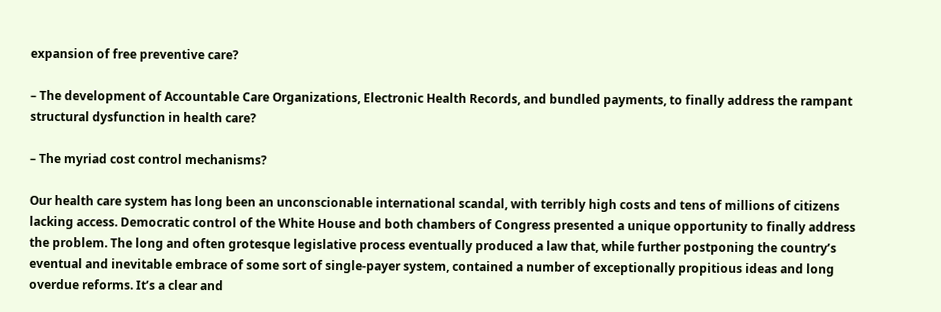expansion of free preventive care?

– The development of Accountable Care Organizations, Electronic Health Records, and bundled payments, to finally address the rampant structural dysfunction in health care?

– The myriad cost control mechanisms?

Our health care system has long been an unconscionable international scandal, with terribly high costs and tens of millions of citizens lacking access. Democratic control of the White House and both chambers of Congress presented a unique opportunity to finally address the problem. The long and often grotesque legislative process eventually produced a law that, while further postponing the country’s eventual and inevitable embrace of some sort of single-payer system, contained a number of exceptionally propitious ideas and long overdue reforms. It’s a clear and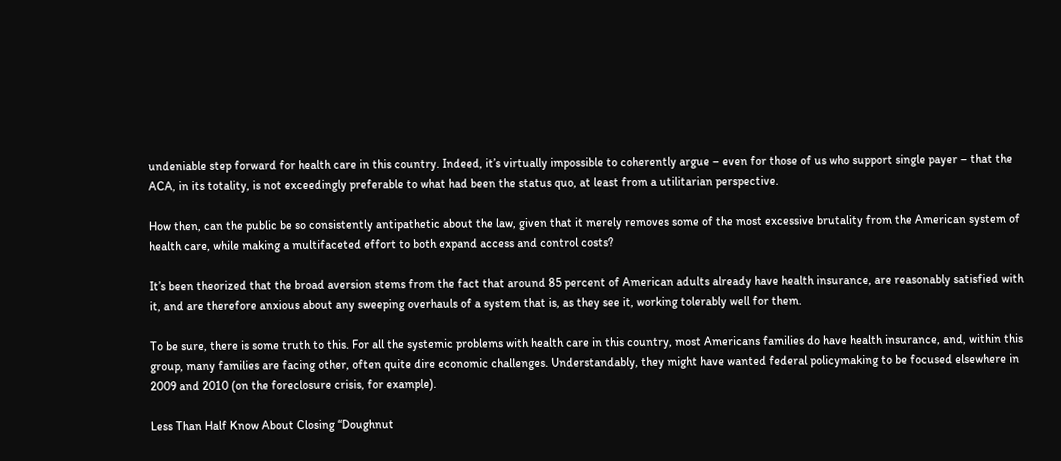undeniable step forward for health care in this country. Indeed, it’s virtually impossible to coherently argue – even for those of us who support single payer – that the ACA, in its totality, is not exceedingly preferable to what had been the status quo, at least from a utilitarian perspective.

How then, can the public be so consistently antipathetic about the law, given that it merely removes some of the most excessive brutality from the American system of health care, while making a multifaceted effort to both expand access and control costs?

It’s been theorized that the broad aversion stems from the fact that around 85 percent of American adults already have health insurance, are reasonably satisfied with it, and are therefore anxious about any sweeping overhauls of a system that is, as they see it, working tolerably well for them.

To be sure, there is some truth to this. For all the systemic problems with health care in this country, most Americans families do have health insurance, and, within this group, many families are facing other, often quite dire economic challenges. Understandably, they might have wanted federal policymaking to be focused elsewhere in 2009 and 2010 (on the foreclosure crisis, for example).

Less Than Half Know About Closing “Doughnut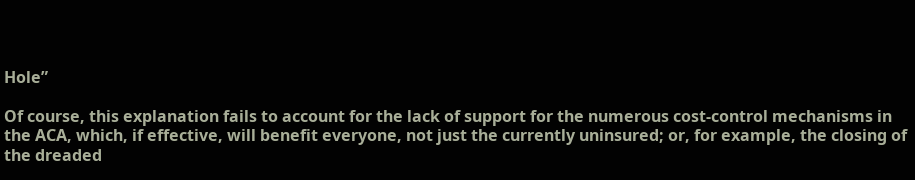Hole”

Of course, this explanation fails to account for the lack of support for the numerous cost-control mechanisms in the ACA, which, if effective, will benefit everyone, not just the currently uninsured; or, for example, the closing of the dreaded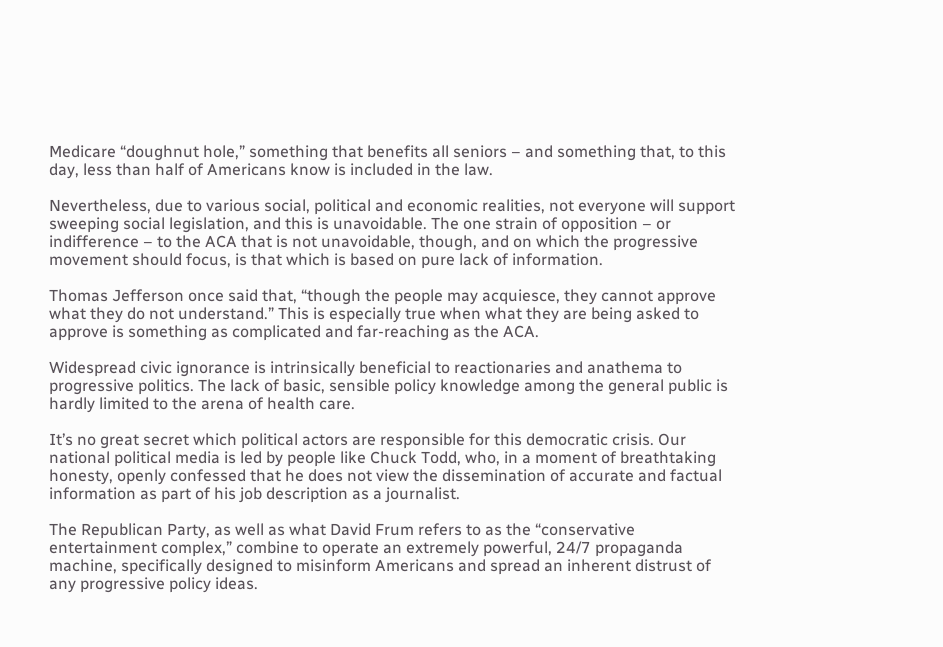Medicare “doughnut hole,” something that benefits all seniors – and something that, to this day, less than half of Americans know is included in the law.

Nevertheless, due to various social, political and economic realities, not everyone will support sweeping social legislation, and this is unavoidable. The one strain of opposition – or indifference – to the ACA that is not unavoidable, though, and on which the progressive movement should focus, is that which is based on pure lack of information.

Thomas Jefferson once said that, “though the people may acquiesce, they cannot approve what they do not understand.” This is especially true when what they are being asked to approve is something as complicated and far-reaching as the ACA.

Widespread civic ignorance is intrinsically beneficial to reactionaries and anathema to progressive politics. The lack of basic, sensible policy knowledge among the general public is hardly limited to the arena of health care.

It’s no great secret which political actors are responsible for this democratic crisis. Our national political media is led by people like Chuck Todd, who, in a moment of breathtaking honesty, openly confessed that he does not view the dissemination of accurate and factual information as part of his job description as a journalist.

The Republican Party, as well as what David Frum refers to as the “conservative entertainment complex,” combine to operate an extremely powerful, 24/7 propaganda machine, specifically designed to misinform Americans and spread an inherent distrust of any progressive policy ideas.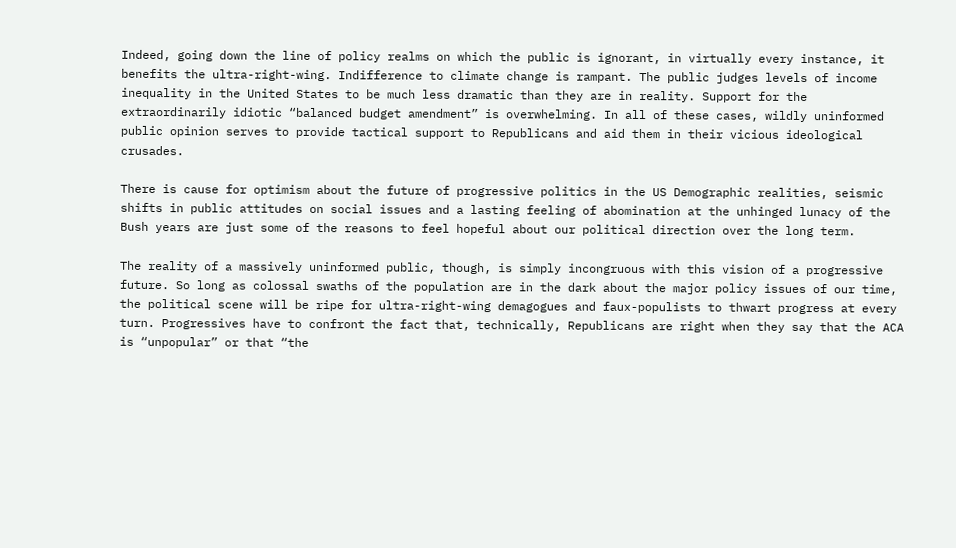Indeed, going down the line of policy realms on which the public is ignorant, in virtually every instance, it benefits the ultra-right-wing. Indifference to climate change is rampant. The public judges levels of income inequality in the United States to be much less dramatic than they are in reality. Support for the extraordinarily idiotic “balanced budget amendment” is overwhelming. In all of these cases, wildly uninformed public opinion serves to provide tactical support to Republicans and aid them in their vicious ideological crusades.

There is cause for optimism about the future of progressive politics in the US Demographic realities, seismic shifts in public attitudes on social issues and a lasting feeling of abomination at the unhinged lunacy of the Bush years are just some of the reasons to feel hopeful about our political direction over the long term.

The reality of a massively uninformed public, though, is simply incongruous with this vision of a progressive future. So long as colossal swaths of the population are in the dark about the major policy issues of our time, the political scene will be ripe for ultra-right-wing demagogues and faux-populists to thwart progress at every turn. Progressives have to confront the fact that, technically, Republicans are right when they say that the ACA is “unpopular” or that “the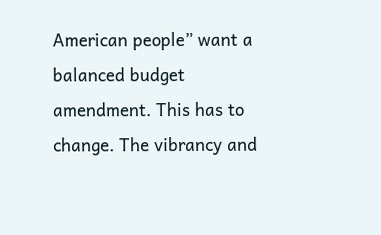American people” want a balanced budget amendment. This has to change. The vibrancy and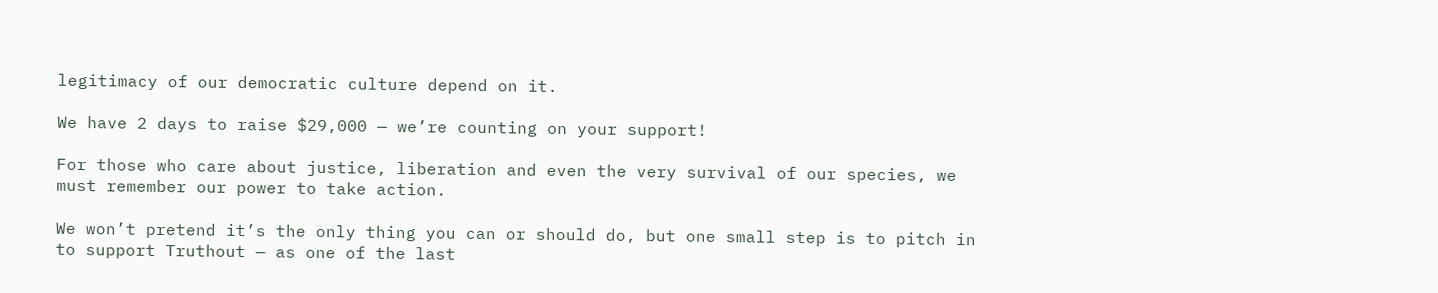legitimacy of our democratic culture depend on it.

We have 2 days to raise $29,000 — we’re counting on your support!

For those who care about justice, liberation and even the very survival of our species, we must remember our power to take action.

We won’t pretend it’s the only thing you can or should do, but one small step is to pitch in to support Truthout — as one of the last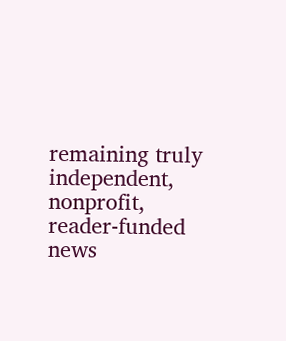remaining truly independent, nonprofit, reader-funded news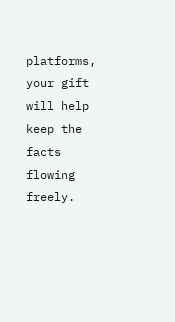platforms, your gift will help keep the facts flowing freely.